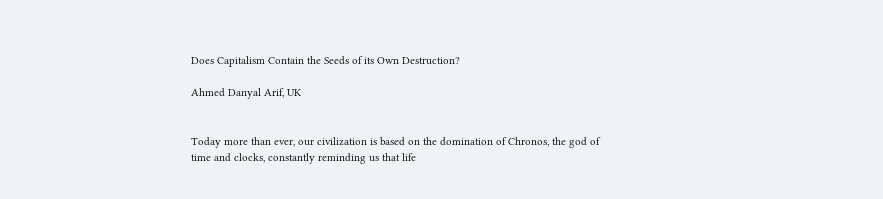Does Capitalism Contain the Seeds of its Own Destruction?

Ahmed Danyal Arif, UK


Today more than ever, our civilization is based on the domination of Chronos, the god of time and clocks, constantly reminding us that life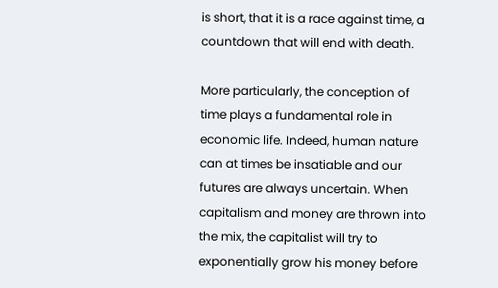is short, that it is a race against time, a countdown that will end with death.

More particularly, the conception of time plays a fundamental role in economic life. Indeed, human nature can at times be insatiable and our futures are always uncertain. When capitalism and money are thrown into the mix, the capitalist will try to exponentially grow his money before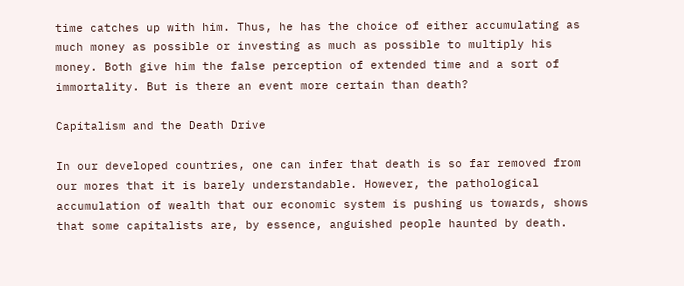time catches up with him. Thus, he has the choice of either accumulating as much money as possible or investing as much as possible to multiply his money. Both give him the false perception of extended time and a sort of immortality. But is there an event more certain than death?

Capitalism and the Death Drive

In our developed countries, one can infer that death is so far removed from our mores that it is barely understandable. However, the pathological accumulation of wealth that our economic system is pushing us towards, shows that some capitalists are, by essence, anguished people haunted by death.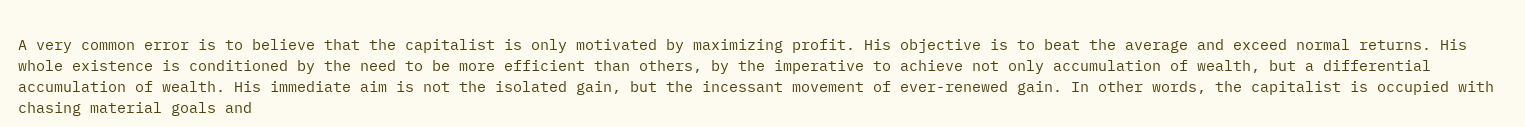A very common error is to believe that the capitalist is only motivated by maximizing profit. His objective is to beat the average and exceed normal returns. His whole existence is conditioned by the need to be more efficient than others, by the imperative to achieve not only accumulation of wealth, but a differential accumulation of wealth. His immediate aim is not the isolated gain, but the incessant movement of ever-renewed gain. In other words, the capitalist is occupied with chasing material goals and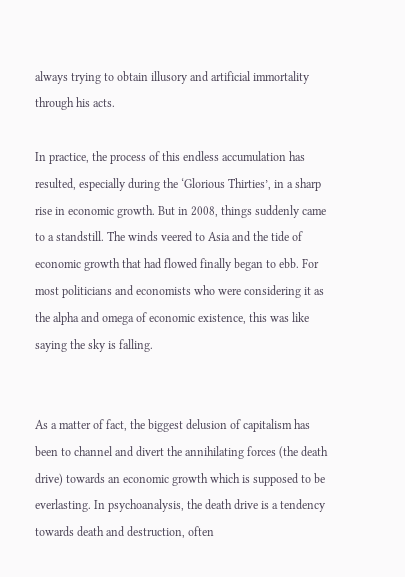always trying to obtain illusory and artificial immortality through his acts.

In practice, the process of this endless accumulation has resulted, especially during the ‘Glorious Thirties’, in a sharp rise in economic growth. But in 2008, things suddenly came to a standstill. The winds veered to Asia and the tide of economic growth that had flowed finally began to ebb. For most politicians and economists who were considering it as the alpha and omega of economic existence, this was like saying the sky is falling.


As a matter of fact, the biggest delusion of capitalism has been to channel and divert the annihilating forces (the death drive) towards an economic growth which is supposed to be everlasting. In psychoanalysis, the death drive is a tendency towards death and destruction, often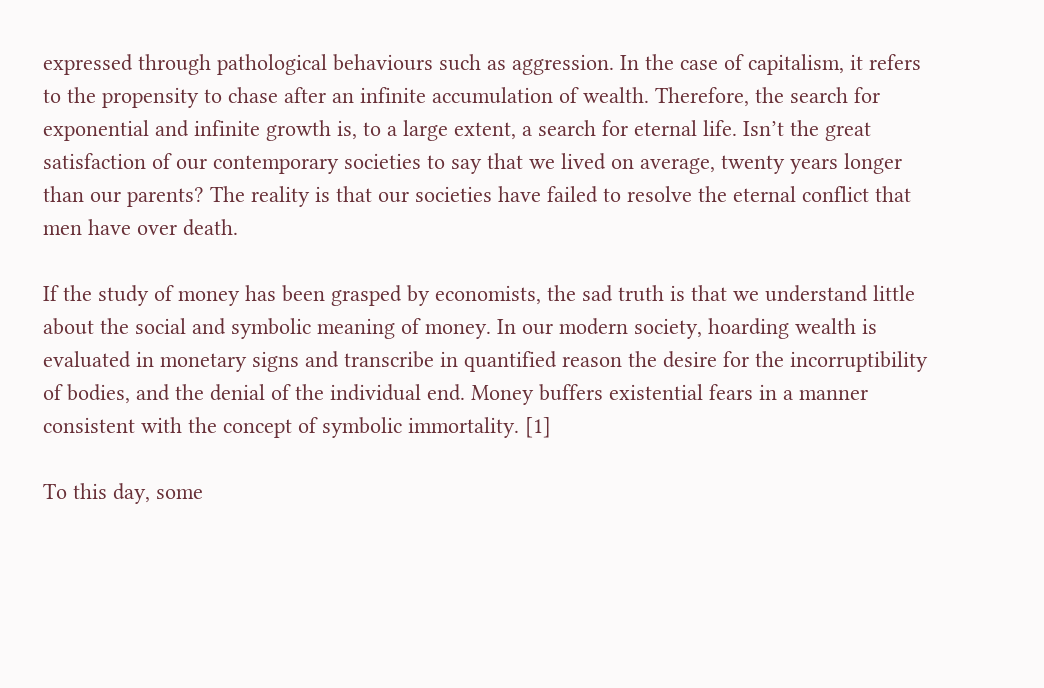expressed through pathological behaviours such as aggression. In the case of capitalism, it refers to the propensity to chase after an infinite accumulation of wealth. Therefore, the search for exponential and infinite growth is, to a large extent, a search for eternal life. Isn’t the great satisfaction of our contemporary societies to say that we lived on average, twenty years longer than our parents? The reality is that our societies have failed to resolve the eternal conflict that men have over death.

If the study of money has been grasped by economists, the sad truth is that we understand little about the social and symbolic meaning of money. In our modern society, hoarding wealth is evaluated in monetary signs and transcribe in quantified reason the desire for the incorruptibility of bodies, and the denial of the individual end. Money buffers existential fears in a manner consistent with the concept of symbolic immortality. [1]

To this day, some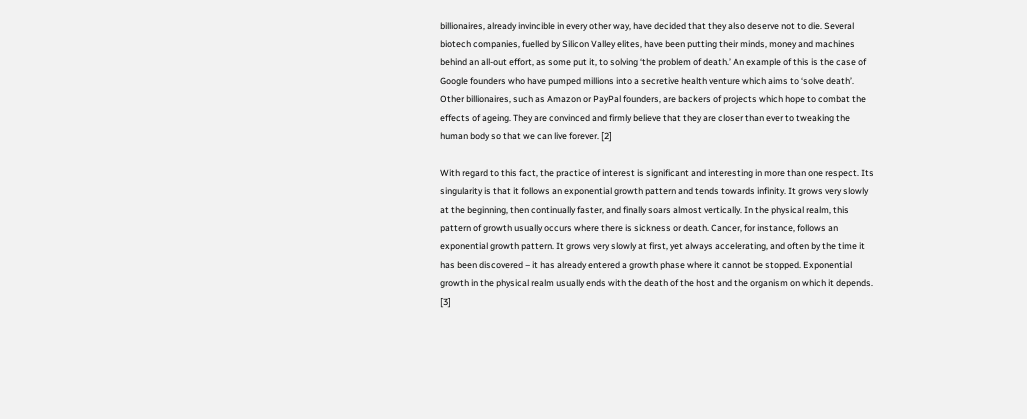billionaires, already invincible in every other way, have decided that they also deserve not to die. Several biotech companies, fuelled by Silicon Valley elites, have been putting their minds, money and machines behind an all-out effort, as some put it, to solving ‘the problem of death.’ An example of this is the case of Google founders who have pumped millions into a secretive health venture which aims to ‘solve death’. Other billionaires, such as Amazon or PayPal founders, are backers of projects which hope to combat the effects of ageing. They are convinced and firmly believe that they are closer than ever to tweaking the human body so that we can live forever. [2]

With regard to this fact, the practice of interest is significant and interesting in more than one respect. Its singularity is that it follows an exponential growth pattern and tends towards infinity. It grows very slowly at the beginning, then continually faster, and finally soars almost vertically. In the physical realm, this pattern of growth usually occurs where there is sickness or death. Cancer, for instance, follows an exponential growth pattern. It grows very slowly at first, yet always accelerating, and often by the time it has been discovered – it has already entered a growth phase where it cannot be stopped. Exponential growth in the physical realm usually ends with the death of the host and the organism on which it depends. [3]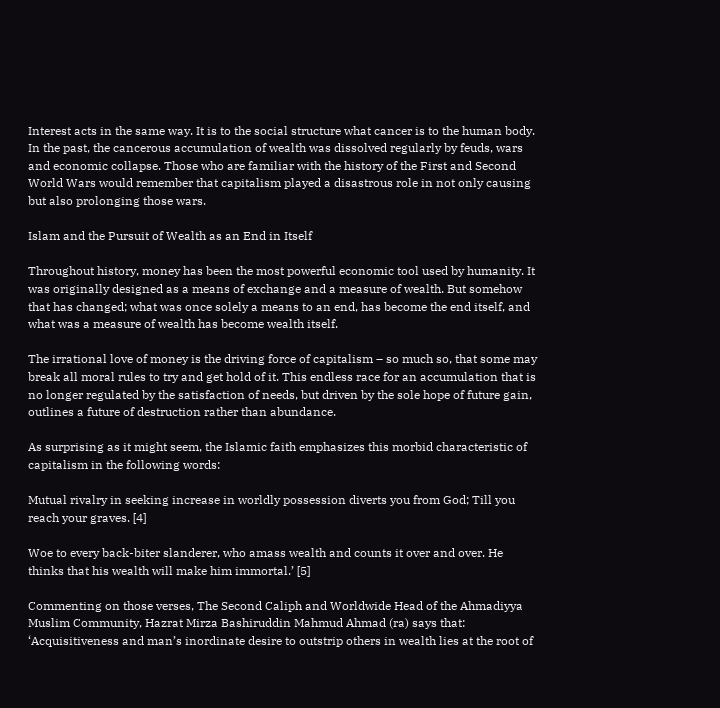Interest acts in the same way. It is to the social structure what cancer is to the human body. In the past, the cancerous accumulation of wealth was dissolved regularly by feuds, wars and economic collapse. Those who are familiar with the history of the First and Second World Wars would remember that capitalism played a disastrous role in not only causing but also prolonging those wars.

Islam and the Pursuit of Wealth as an End in Itself

Throughout history, money has been the most powerful economic tool used by humanity. It was originally designed as a means of exchange and a measure of wealth. But somehow that has changed; what was once solely a means to an end, has become the end itself, and what was a measure of wealth has become wealth itself.

The irrational love of money is the driving force of capitalism – so much so, that some may break all moral rules to try and get hold of it. This endless race for an accumulation that is no longer regulated by the satisfaction of needs, but driven by the sole hope of future gain, outlines a future of destruction rather than abundance.

As surprising as it might seem, the Islamic faith emphasizes this morbid characteristic of capitalism in the following words:

Mutual rivalry in seeking increase in worldly possession diverts you from God; Till you reach your graves. [4]

Woe to every back-biter slanderer, who amass wealth and counts it over and over. He thinks that his wealth will make him immortal.’ [5]

Commenting on those verses, The Second Caliph and Worldwide Head of the Ahmadiyya Muslim Community, Hazrat Mirza Bashiruddin Mahmud Ahmad (ra) says that: ‘Acquisitiveness and man’s inordinate desire to outstrip others in wealth lies at the root of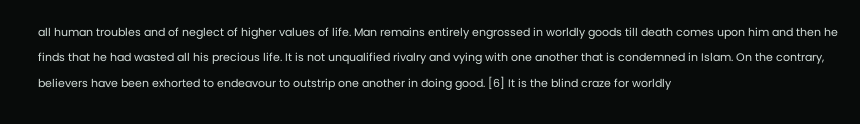all human troubles and of neglect of higher values of life. Man remains entirely engrossed in worldly goods till death comes upon him and then he finds that he had wasted all his precious life. It is not unqualified rivalry and vying with one another that is condemned in Islam. On the contrary, believers have been exhorted to endeavour to outstrip one another in doing good. [6] It is the blind craze for worldly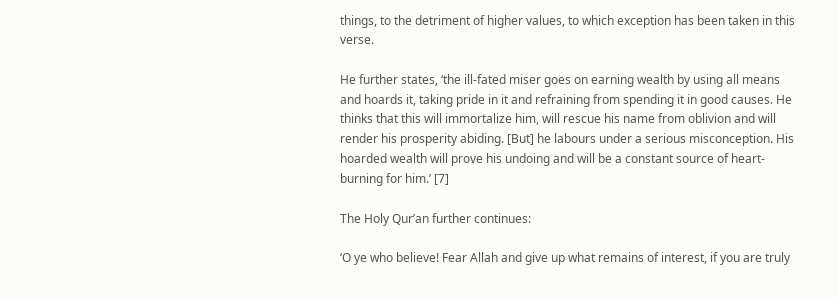things, to the detriment of higher values, to which exception has been taken in this verse.

He further states, ‘the ill-fated miser goes on earning wealth by using all means and hoards it, taking pride in it and refraining from spending it in good causes. He thinks that this will immortalize him, will rescue his name from oblivion and will render his prosperity abiding. [But] he labours under a serious misconception. His hoarded wealth will prove his undoing and will be a constant source of heart-burning for him.’ [7]

The Holy Qur’an further continues:

‘O ye who believe! Fear Allah and give up what remains of interest, if you are truly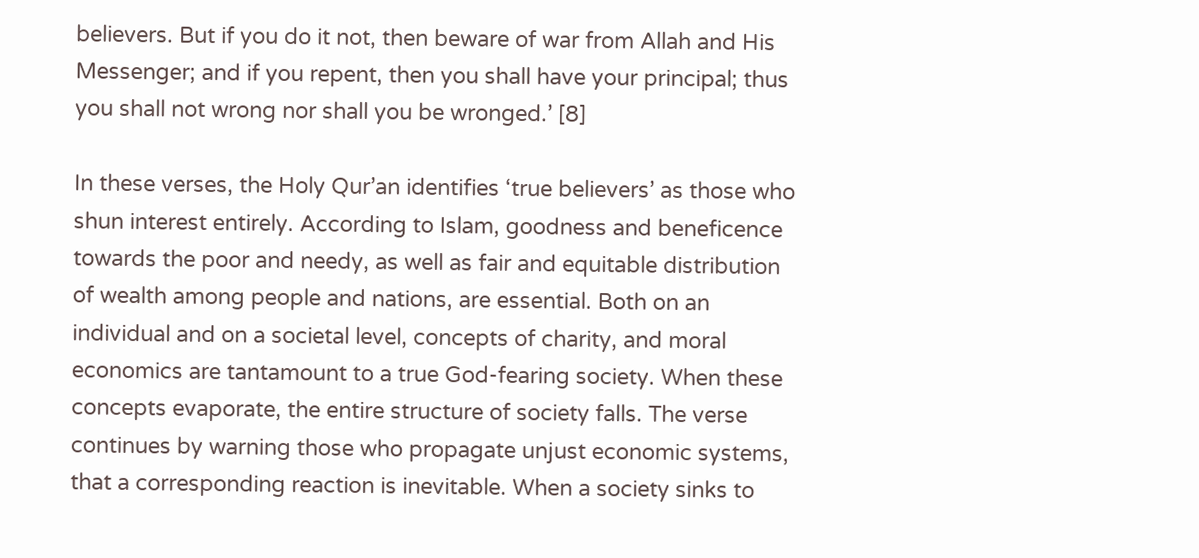believers. But if you do it not, then beware of war from Allah and His Messenger; and if you repent, then you shall have your principal; thus you shall not wrong nor shall you be wronged.’ [8]

In these verses, the Holy Qur’an identifies ‘true believers’ as those who shun interest entirely. According to Islam, goodness and beneficence towards the poor and needy, as well as fair and equitable distribution of wealth among people and nations, are essential. Both on an individual and on a societal level, concepts of charity, and moral economics are tantamount to a true God-fearing society. When these concepts evaporate, the entire structure of society falls. The verse continues by warning those who propagate unjust economic systems, that a corresponding reaction is inevitable. When a society sinks to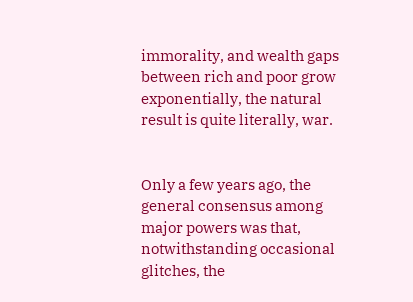immorality, and wealth gaps between rich and poor grow exponentially, the natural result is quite literally, war.


Only a few years ago, the general consensus among major powers was that, notwithstanding occasional glitches, the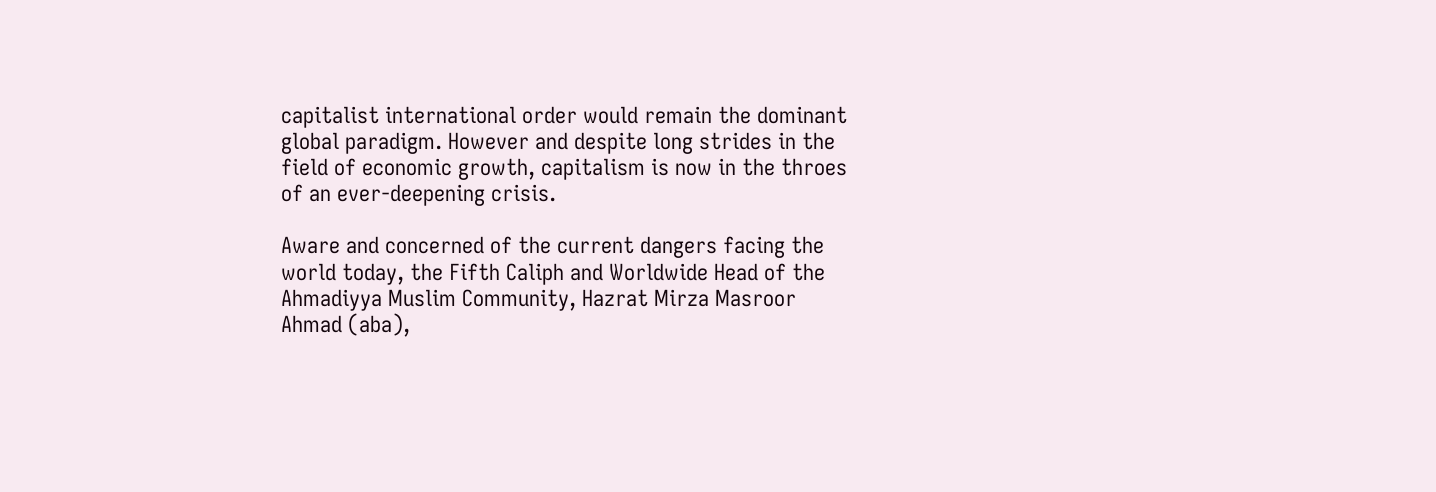capitalist international order would remain the dominant global paradigm. However and despite long strides in the field of economic growth, capitalism is now in the throes of an ever-deepening crisis.

Aware and concerned of the current dangers facing the world today, the Fifth Caliph and Worldwide Head of the Ahmadiyya Muslim Community, Hazrat Mirza Masroor Ahmad (aba),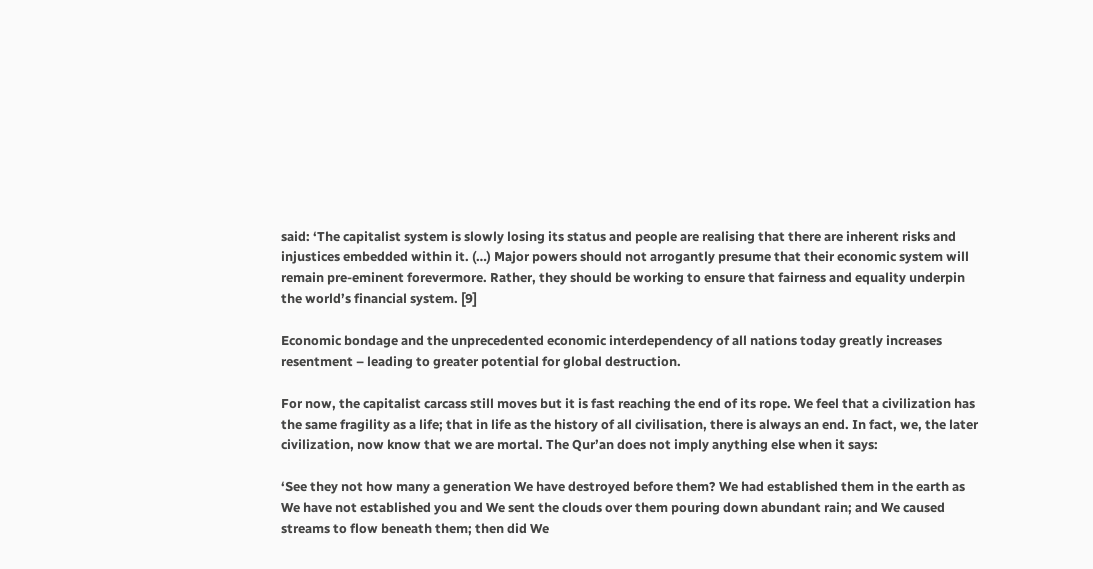said: ‘The capitalist system is slowly losing its status and people are realising that there are inherent risks and injustices embedded within it. (…) Major powers should not arrogantly presume that their economic system will remain pre-eminent forevermore. Rather, they should be working to ensure that fairness and equality underpin the world’s financial system. [9]

Economic bondage and the unprecedented economic interdependency of all nations today greatly increases resentment – leading to greater potential for global destruction.

For now, the capitalist carcass still moves but it is fast reaching the end of its rope. We feel that a civilization has the same fragility as a life; that in life as the history of all civilisation, there is always an end. In fact, we, the later civilization, now know that we are mortal. The Qur’an does not imply anything else when it says:

‘See they not how many a generation We have destroyed before them? We had established them in the earth as We have not established you and We sent the clouds over them pouring down abundant rain; and We caused streams to flow beneath them; then did We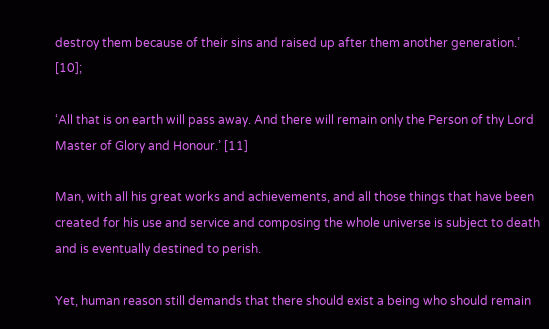destroy them because of their sins and raised up after them another generation.’ [10];

‘All that is on earth will pass away. And there will remain only the Person of thy Lord Master of Glory and Honour.’ [11]

Man, with all his great works and achievements, and all those things that have been created for his use and service and composing the whole universe is subject to death and is eventually destined to perish.

Yet, human reason still demands that there should exist a being who should remain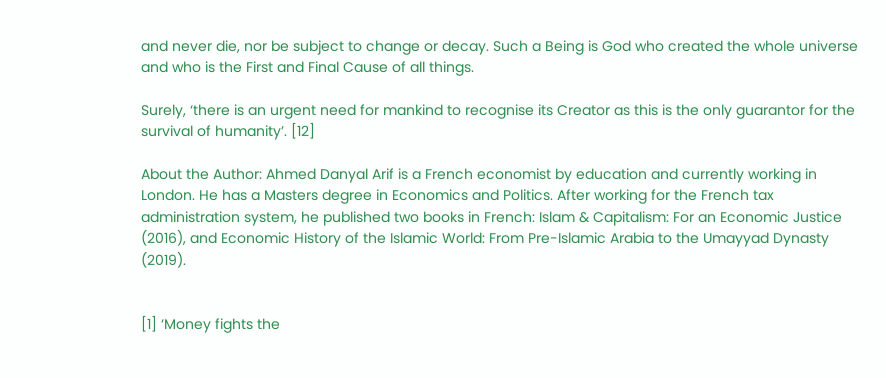and never die, nor be subject to change or decay. Such a Being is God who created the whole universe and who is the First and Final Cause of all things.

Surely, ‘there is an urgent need for mankind to recognise its Creator as this is the only guarantor for the survival of humanity’. [12]

About the Author: Ahmed Danyal Arif is a French economist by education and currently working in London. He has a Masters degree in Economics and Politics. After working for the French tax administration system, he published two books in French: Islam & Capitalism: For an Economic Justice (2016), and Economic History of the Islamic World: From Pre-Islamic Arabia to the Umayyad Dynasty (2019).


[1] ‘Money fights the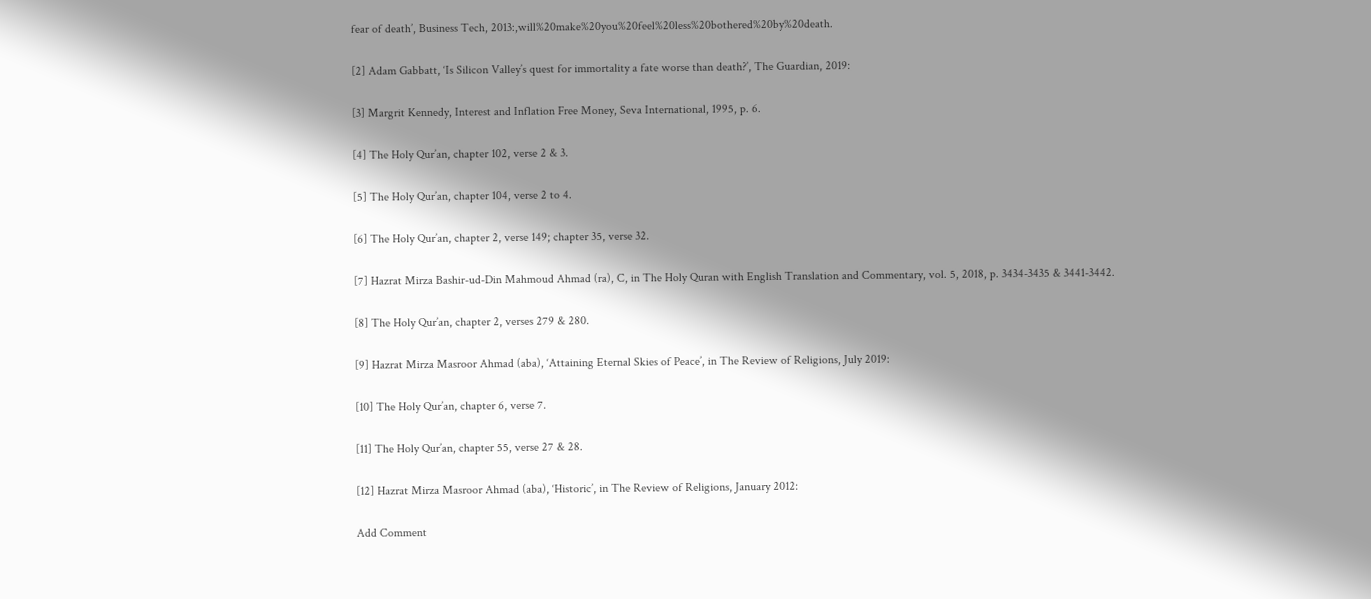fear of death’, Business Tech, 2013:,will%20make%20you%20feel%20less%20bothered%20by%20death.

[2] Adam Gabbatt, ‘Is Silicon Valley’s quest for immortality a fate worse than death?’, The Guardian, 2019:

[3] Margrit Kennedy, Interest and Inflation Free Money, Seva International, 1995, p. 6.

[4] The Holy Qur’an, chapter 102, verse 2 & 3.

[5] The Holy Qur’an, chapter 104, verse 2 to 4.

[6] The Holy Qur’an, chapter 2, verse 149; chapter 35, verse 32.

[7] Hazrat Mirza Bashir-ud-Din Mahmoud Ahmad (ra), C, in The Holy Quran with English Translation and Commentary, vol. 5, 2018, p. 3434-3435 & 3441-3442.

[8] The Holy Qur’an, chapter 2, verses 279 & 280.

[9] Hazrat Mirza Masroor Ahmad (aba), ‘Attaining Eternal Skies of Peace’, in The Review of Religions, July 2019:

[10] The Holy Qur’an, chapter 6, verse 7.

[11] The Holy Qur’an, chapter 55, verse 27 & 28.

[12] Hazrat Mirza Masroor Ahmad (aba), ‘Historic’, in The Review of Religions, January 2012:

Add Comment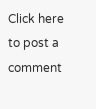Click here to post a comment